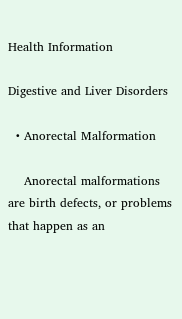Health Information

Digestive and Liver Disorders

  • Anorectal Malformation

    Anorectal malformations are birth defects, or problems that happen as an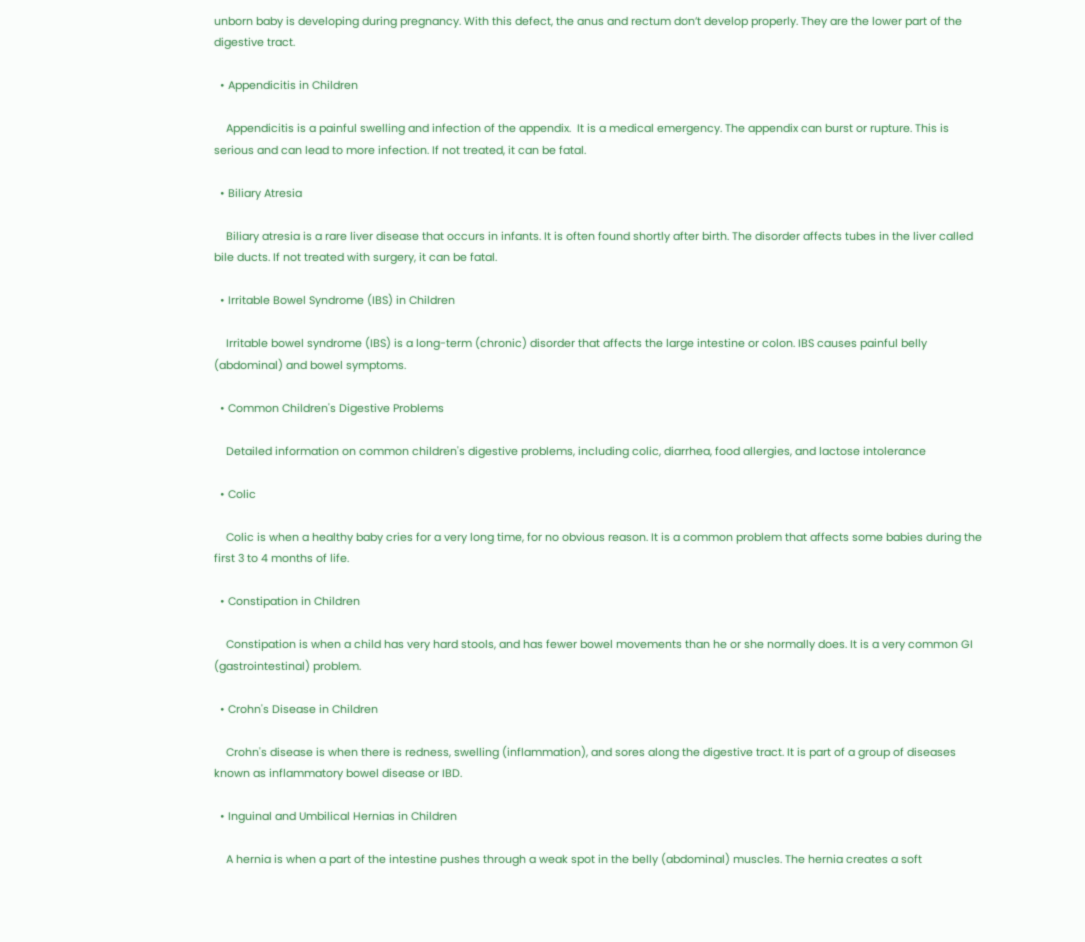unborn baby is developing during pregnancy. With this defect, the anus and rectum don’t develop properly. They are the lower part of the digestive tract.

  • Appendicitis in Children

    Appendicitis is a painful swelling and infection of the appendix.  It is a medical emergency. The appendix can burst or rupture. This is serious and can lead to more infection. If not treated, it can be fatal.

  • Biliary Atresia

    Biliary atresia is a rare liver disease that occurs in infants. It is often found shortly after birth. The disorder affects tubes in the liver called bile ducts. If not treated with surgery, it can be fatal.

  • Irritable Bowel Syndrome (IBS) in Children

    Irritable bowel syndrome (IBS) is a long-term (chronic) disorder that affects the large intestine or colon. IBS causes painful belly (abdominal) and bowel symptoms.

  • Common Children's Digestive Problems

    Detailed information on common children's digestive problems, including colic, diarrhea, food allergies, and lactose intolerance

  • Colic

    Colic is when a healthy baby cries for a very long time, for no obvious reason. It is a common problem that affects some babies during the first 3 to 4 months of life.

  • Constipation in Children

    Constipation is when a child has very hard stools, and has fewer bowel movements than he or she normally does. It is a very common GI (gastrointestinal) problem.

  • Crohn's Disease in Children

    Crohn's disease is when there is redness, swelling (inflammation), and sores along the digestive tract. It is part of a group of diseases known as inflammatory bowel disease or IBD.

  • Inguinal and Umbilical Hernias in Children

    A hernia is when a part of the intestine pushes through a weak spot in the belly (abdominal) muscles. The hernia creates a soft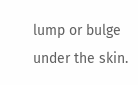lump or bulge under the skin.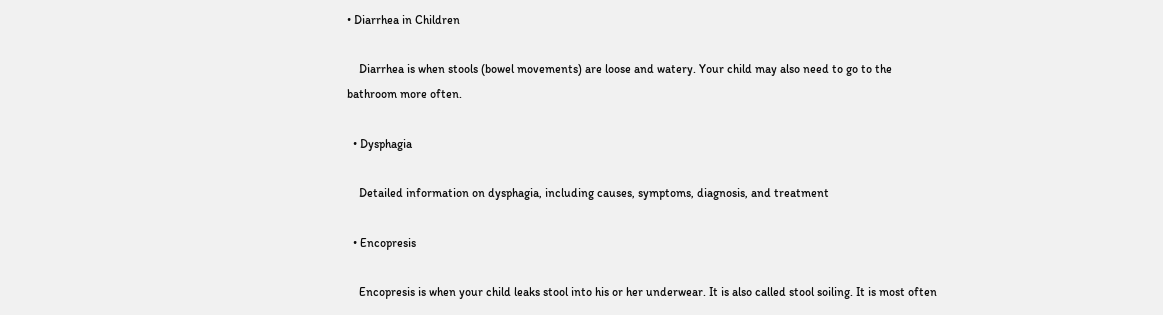• Diarrhea in Children

    Diarrhea is when stools (bowel movements) are loose and watery. Your child may also need to go to the bathroom more often.

  • Dysphagia

    Detailed information on dysphagia, including causes, symptoms, diagnosis, and treatment

  • Encopresis

    Encopresis is when your child leaks stool into his or her underwear. It is also called stool soiling. It is most often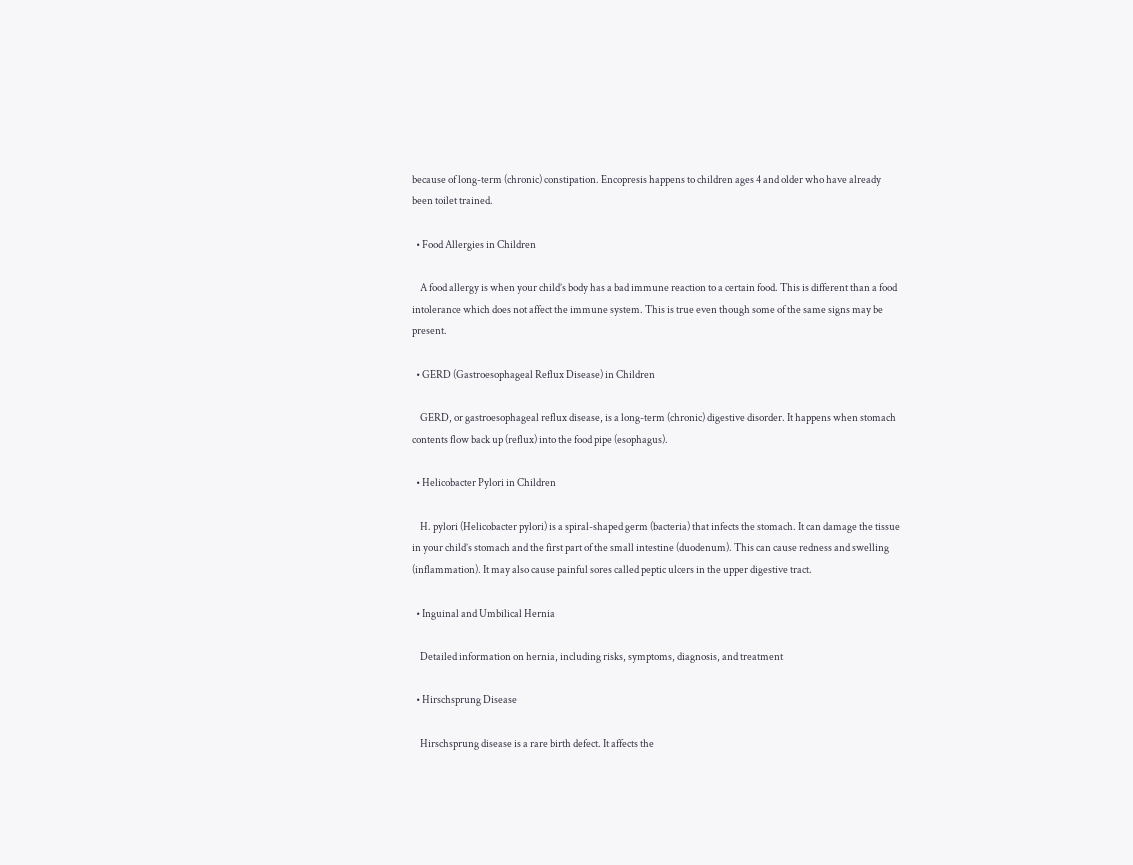because of long-term (chronic) constipation. Encopresis happens to children ages 4 and older who have already been toilet trained.

  • Food Allergies in Children

    A food allergy is when your child’s body has a bad immune reaction to a certain food. This is different than a food intolerance which does not affect the immune system. This is true even though some of the same signs may be present.

  • GERD (Gastroesophageal Reflux Disease) in Children

    GERD, or gastroesophageal reflux disease, is a long-term (chronic) digestive disorder. It happens when stomach contents flow back up (reflux) into the food pipe (esophagus).

  • Helicobacter Pylori in Children

    H. pylori (Helicobacter pylori) is a spiral-shaped germ (bacteria) that infects the stomach. It can damage the tissue in your child’s stomach and the first part of the small intestine (duodenum). This can cause redness and swelling (inflammation). It may also cause painful sores called peptic ulcers in the upper digestive tract.

  • Inguinal and Umbilical Hernia

    Detailed information on hernia, including risks, symptoms, diagnosis, and treatment

  • Hirschsprung Disease

    Hirschsprung disease is a rare birth defect. It affects the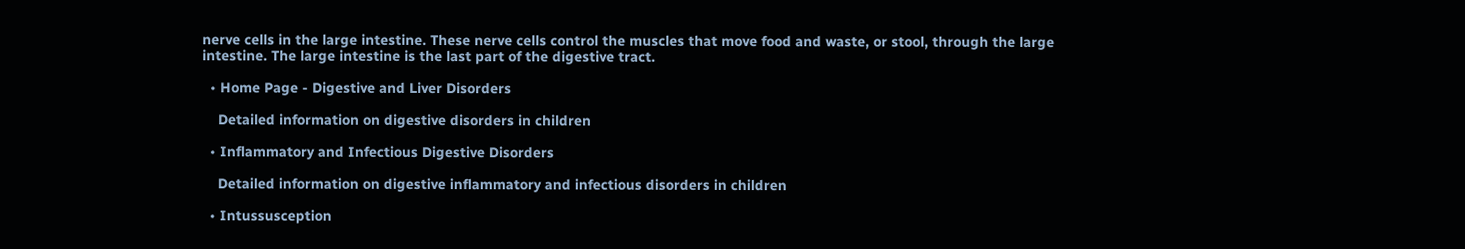nerve cells in the large intestine. These nerve cells control the muscles that move food and waste, or stool, through the large intestine. The large intestine is the last part of the digestive tract.

  • Home Page - Digestive and Liver Disorders

    Detailed information on digestive disorders in children

  • Inflammatory and Infectious Digestive Disorders

    Detailed information on digestive inflammatory and infectious disorders in children

  • Intussusception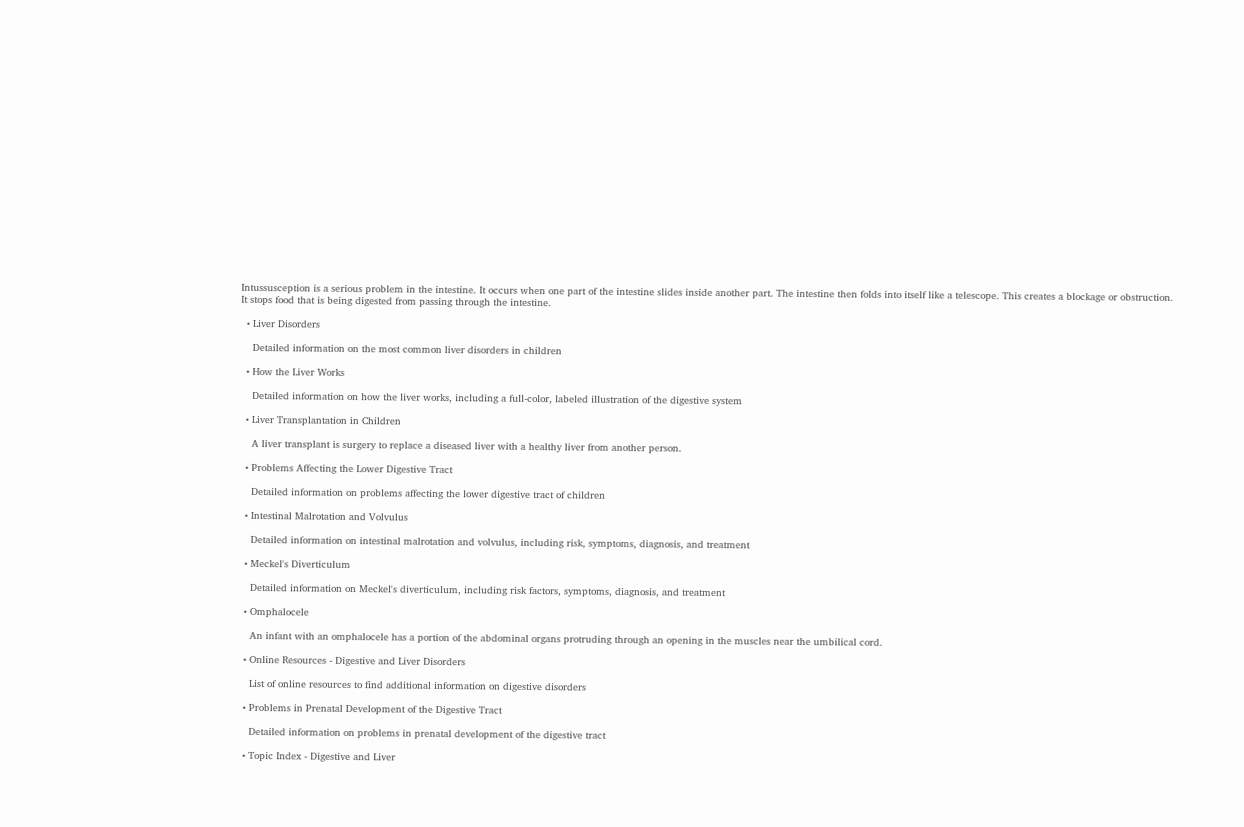Intussusception is a serious problem in the intestine. It occurs when one part of the intestine slides inside another part. The intestine then folds into itself like a telescope. This creates a blockage or obstruction. It stops food that is being digested from passing through the intestine.

  • Liver Disorders

    Detailed information on the most common liver disorders in children

  • How the Liver Works

    Detailed information on how the liver works, including a full-color, labeled illustration of the digestive system

  • Liver Transplantation in Children

    A liver transplant is surgery to replace a diseased liver with a healthy liver from another person.

  • Problems Affecting the Lower Digestive Tract

    Detailed information on problems affecting the lower digestive tract of children

  • Intestinal Malrotation and Volvulus

    Detailed information on intestinal malrotation and volvulus, including risk, symptoms, diagnosis, and treatment

  • Meckel's Diverticulum

    Detailed information on Meckel's diverticulum, including risk factors, symptoms, diagnosis, and treatment

  • Omphalocele

    An infant with an omphalocele has a portion of the abdominal organs protruding through an opening in the muscles near the umbilical cord.

  • Online Resources - Digestive and Liver Disorders

    List of online resources to find additional information on digestive disorders

  • Problems in Prenatal Development of the Digestive Tract

    Detailed information on problems in prenatal development of the digestive tract

  • Topic Index - Digestive and Liver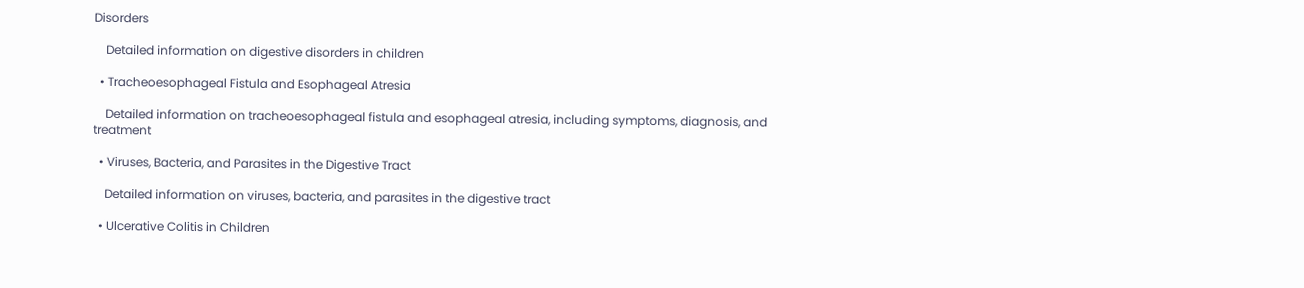Disorders

    Detailed information on digestive disorders in children

  • Tracheoesophageal Fistula and Esophageal Atresia

    Detailed information on tracheoesophageal fistula and esophageal atresia, including symptoms, diagnosis, and treatment

  • Viruses, Bacteria, and Parasites in the Digestive Tract

    Detailed information on viruses, bacteria, and parasites in the digestive tract

  • Ulcerative Colitis in Children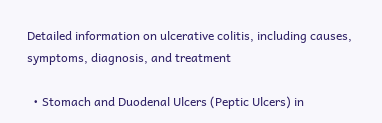Detailed information on ulcerative colitis, including causes, symptoms, diagnosis, and treatment

  • Stomach and Duodenal Ulcers (Peptic Ulcers) in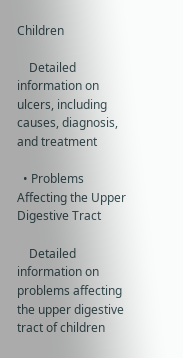Children

    Detailed information on ulcers, including causes, diagnosis, and treatment

  • Problems Affecting the Upper Digestive Tract

    Detailed information on problems affecting the upper digestive tract of children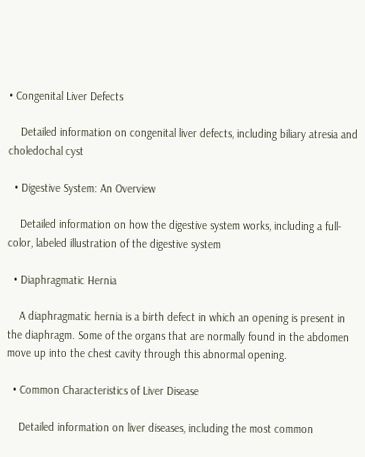• Congenital Liver Defects

    Detailed information on congenital liver defects, including biliary atresia and choledochal cyst

  • Digestive System: An Overview

    Detailed information on how the digestive system works, including a full-color, labeled illustration of the digestive system

  • Diaphragmatic Hernia

    A diaphragmatic hernia is a birth defect in which an opening is present in the diaphragm. Some of the organs that are normally found in the abdomen move up into the chest cavity through this abnormal opening.

  • Common Characteristics of Liver Disease

    Detailed information on liver diseases, including the most common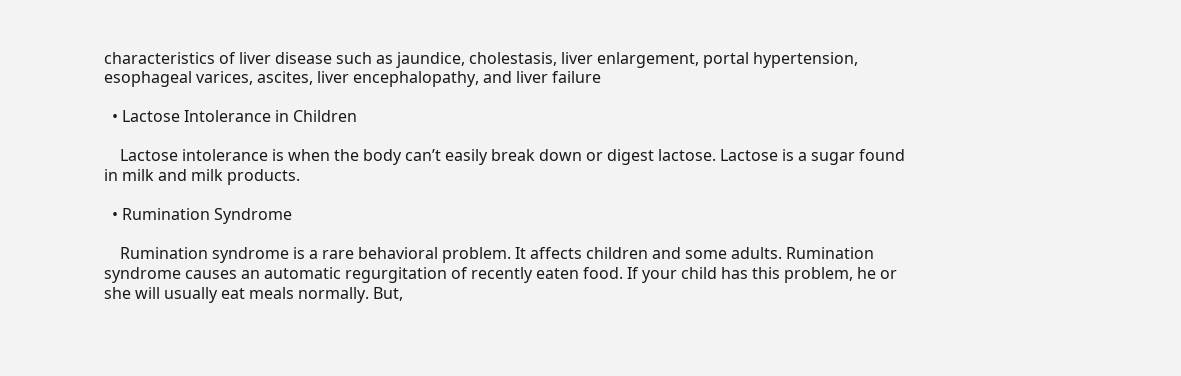characteristics of liver disease such as jaundice, cholestasis, liver enlargement, portal hypertension, esophageal varices, ascites, liver encephalopathy, and liver failure

  • Lactose Intolerance in Children

    Lactose intolerance is when the body can’t easily break down or digest lactose. Lactose is a sugar found in milk and milk products.

  • Rumination Syndrome

    Rumination syndrome is a rare behavioral problem. It affects children and some adults. Rumination syndrome causes an automatic regurgitation of recently eaten food. If your child has this problem, he or she will usually eat meals normally. But,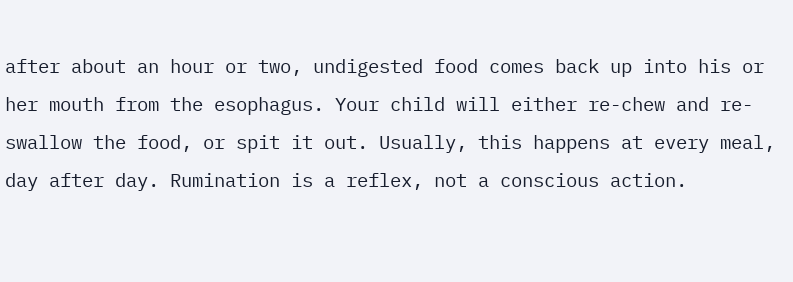after about an hour or two, undigested food comes back up into his or her mouth from the esophagus. Your child will either re-chew and re-swallow the food, or spit it out. Usually, this happens at every meal, day after day. Rumination is a reflex, not a conscious action.